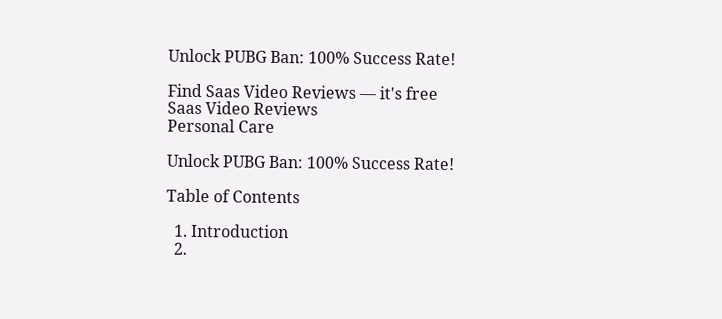Unlock PUBG Ban: 100% Success Rate!

Find Saas Video Reviews — it's free
Saas Video Reviews
Personal Care

Unlock PUBG Ban: 100% Success Rate!

Table of Contents

  1. Introduction
  2.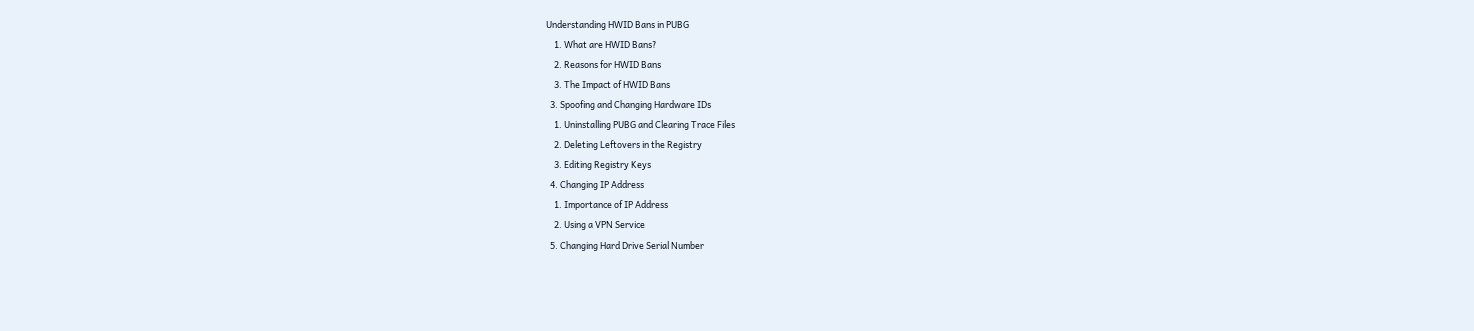Understanding HWID Bans in PUBG
    1. What are HWID Bans?
    2. Reasons for HWID Bans
    3. The Impact of HWID Bans
  3. Spoofing and Changing Hardware IDs
    1. Uninstalling PUBG and Clearing Trace Files
    2. Deleting Leftovers in the Registry
    3. Editing Registry Keys
  4. Changing IP Address
    1. Importance of IP Address
    2. Using a VPN Service
  5. Changing Hard Drive Serial Number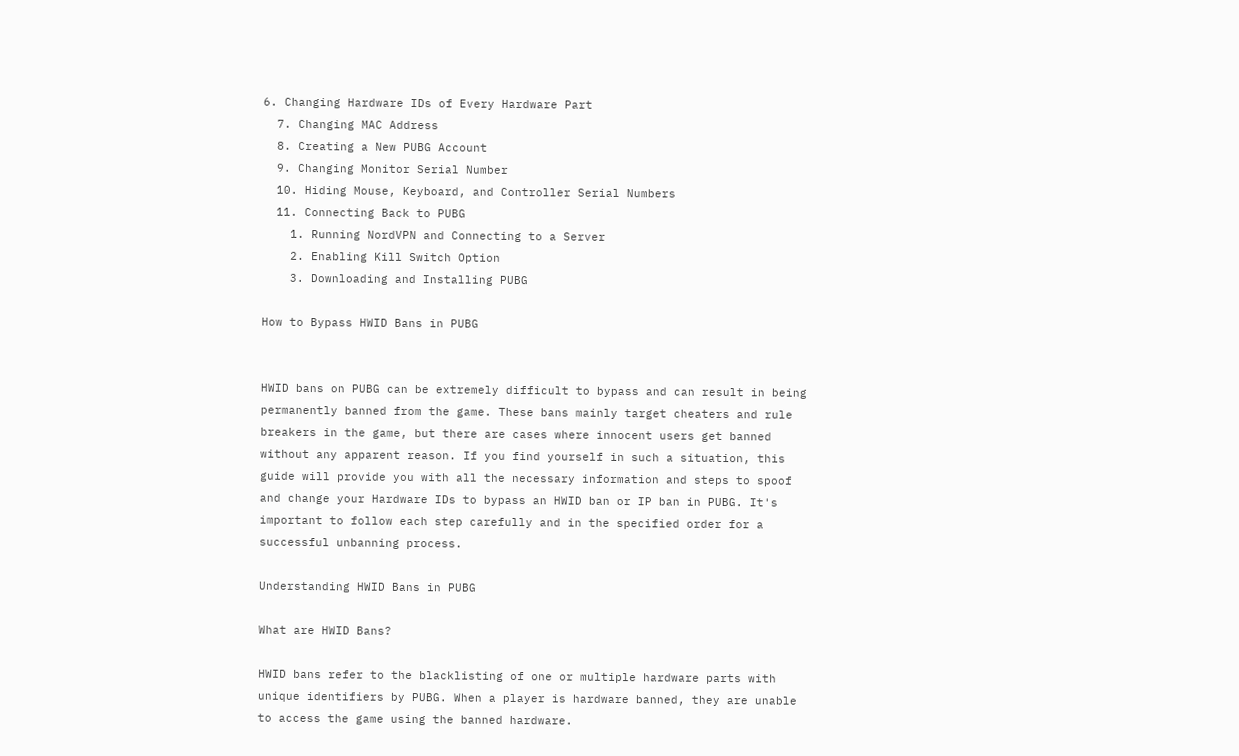6. Changing Hardware IDs of Every Hardware Part
  7. Changing MAC Address
  8. Creating a New PUBG Account
  9. Changing Monitor Serial Number
  10. Hiding Mouse, Keyboard, and Controller Serial Numbers
  11. Connecting Back to PUBG
    1. Running NordVPN and Connecting to a Server
    2. Enabling Kill Switch Option
    3. Downloading and Installing PUBG

How to Bypass HWID Bans in PUBG


HWID bans on PUBG can be extremely difficult to bypass and can result in being permanently banned from the game. These bans mainly target cheaters and rule breakers in the game, but there are cases where innocent users get banned without any apparent reason. If you find yourself in such a situation, this guide will provide you with all the necessary information and steps to spoof and change your Hardware IDs to bypass an HWID ban or IP ban in PUBG. It's important to follow each step carefully and in the specified order for a successful unbanning process.

Understanding HWID Bans in PUBG

What are HWID Bans?

HWID bans refer to the blacklisting of one or multiple hardware parts with unique identifiers by PUBG. When a player is hardware banned, they are unable to access the game using the banned hardware.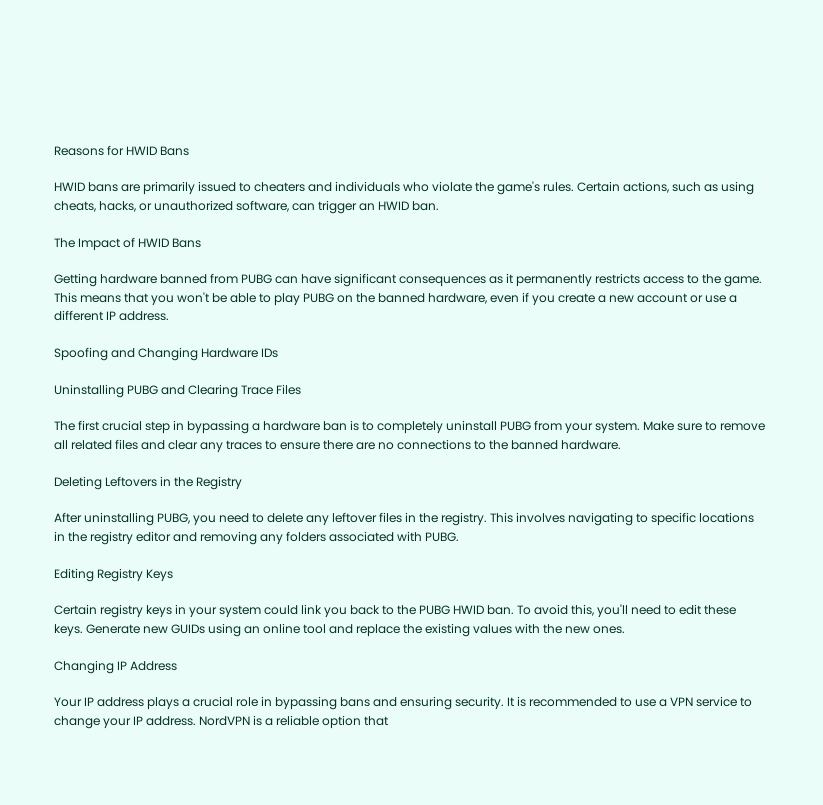Reasons for HWID Bans

HWID bans are primarily issued to cheaters and individuals who violate the game's rules. Certain actions, such as using cheats, hacks, or unauthorized software, can trigger an HWID ban.

The Impact of HWID Bans

Getting hardware banned from PUBG can have significant consequences as it permanently restricts access to the game. This means that you won't be able to play PUBG on the banned hardware, even if you create a new account or use a different IP address.

Spoofing and Changing Hardware IDs

Uninstalling PUBG and Clearing Trace Files

The first crucial step in bypassing a hardware ban is to completely uninstall PUBG from your system. Make sure to remove all related files and clear any traces to ensure there are no connections to the banned hardware.

Deleting Leftovers in the Registry

After uninstalling PUBG, you need to delete any leftover files in the registry. This involves navigating to specific locations in the registry editor and removing any folders associated with PUBG.

Editing Registry Keys

Certain registry keys in your system could link you back to the PUBG HWID ban. To avoid this, you'll need to edit these keys. Generate new GUIDs using an online tool and replace the existing values with the new ones.

Changing IP Address

Your IP address plays a crucial role in bypassing bans and ensuring security. It is recommended to use a VPN service to change your IP address. NordVPN is a reliable option that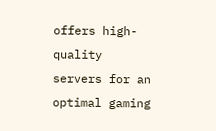offers high-quality servers for an optimal gaming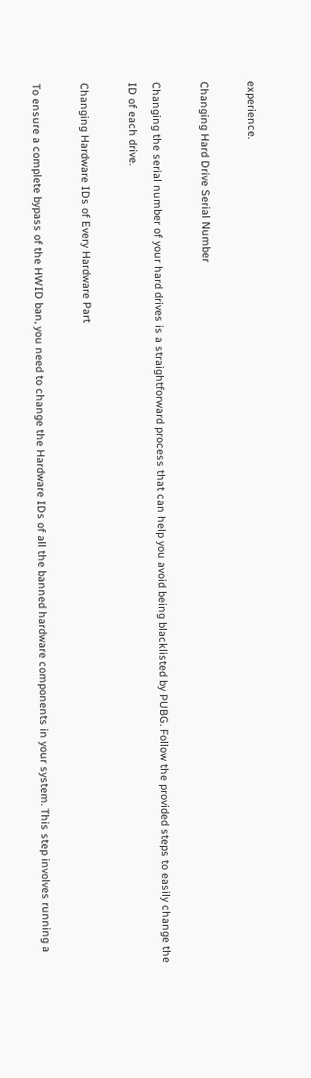experience.

Changing Hard Drive Serial Number

Changing the serial number of your hard drives is a straightforward process that can help you avoid being blacklisted by PUBG. Follow the provided steps to easily change the ID of each drive.

Changing Hardware IDs of Every Hardware Part

To ensure a complete bypass of the HWID ban, you need to change the Hardware IDs of all the banned hardware components in your system. This step involves running a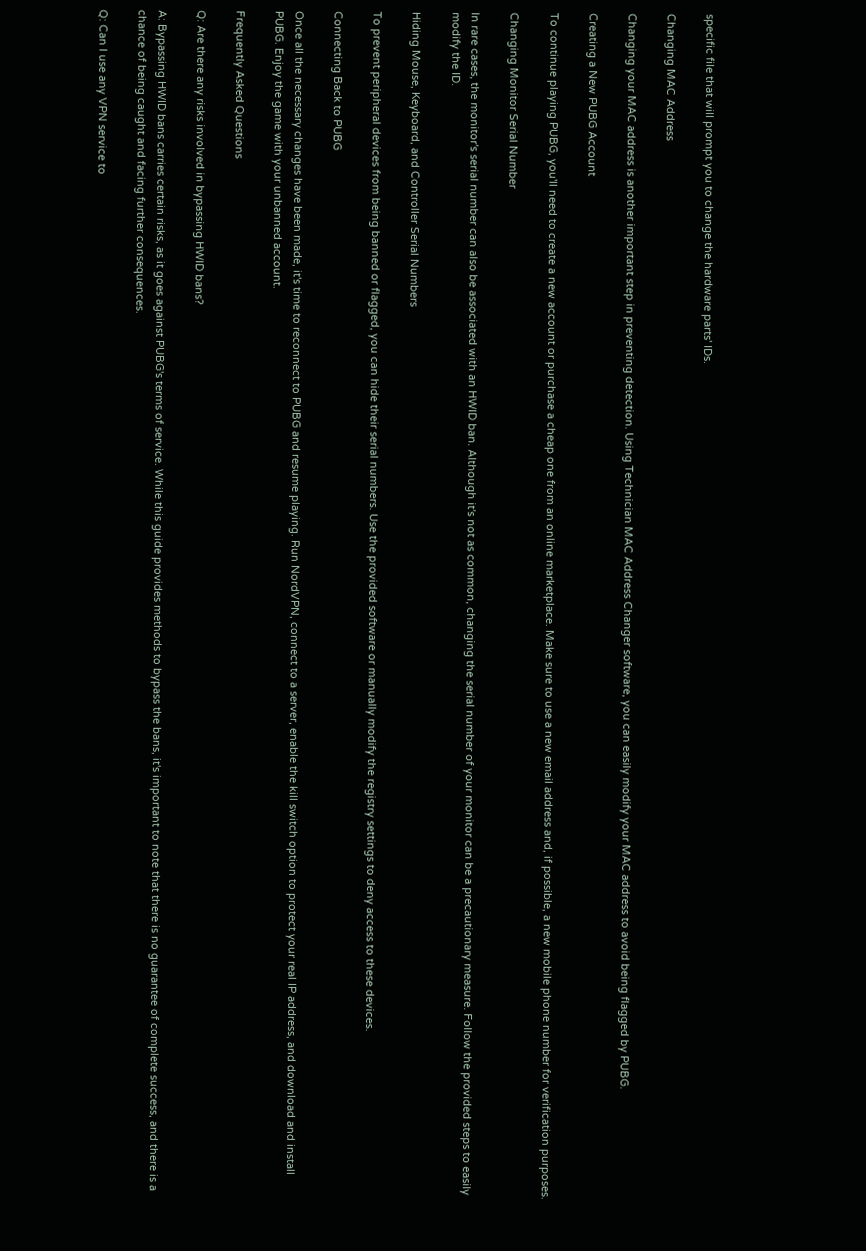specific file that will prompt you to change the hardware parts' IDs.

Changing MAC Address

Changing your MAC address is another important step in preventing detection. Using Technician MAC Address Changer software, you can easily modify your MAC address to avoid being flagged by PUBG.

Creating a New PUBG Account

To continue playing PUBG, you'll need to create a new account or purchase a cheap one from an online marketplace. Make sure to use a new email address and, if possible, a new mobile phone number for verification purposes.

Changing Monitor Serial Number

In rare cases, the monitor's serial number can also be associated with an HWID ban. Although it's not as common, changing the serial number of your monitor can be a precautionary measure. Follow the provided steps to easily modify the ID.

Hiding Mouse, Keyboard, and Controller Serial Numbers

To prevent peripheral devices from being banned or flagged, you can hide their serial numbers. Use the provided software or manually modify the registry settings to deny access to these devices.

Connecting Back to PUBG

Once all the necessary changes have been made, it's time to reconnect to PUBG and resume playing. Run NordVPN, connect to a server, enable the kill switch option to protect your real IP address, and download and install PUBG. Enjoy the game with your unbanned account.

Frequently Asked Questions

Q: Are there any risks involved in bypassing HWID bans?

A: Bypassing HWID bans carries certain risks, as it goes against PUBG's terms of service. While this guide provides methods to bypass the bans, it's important to note that there is no guarantee of complete success, and there is a chance of being caught and facing further consequences.

Q: Can I use any VPN service to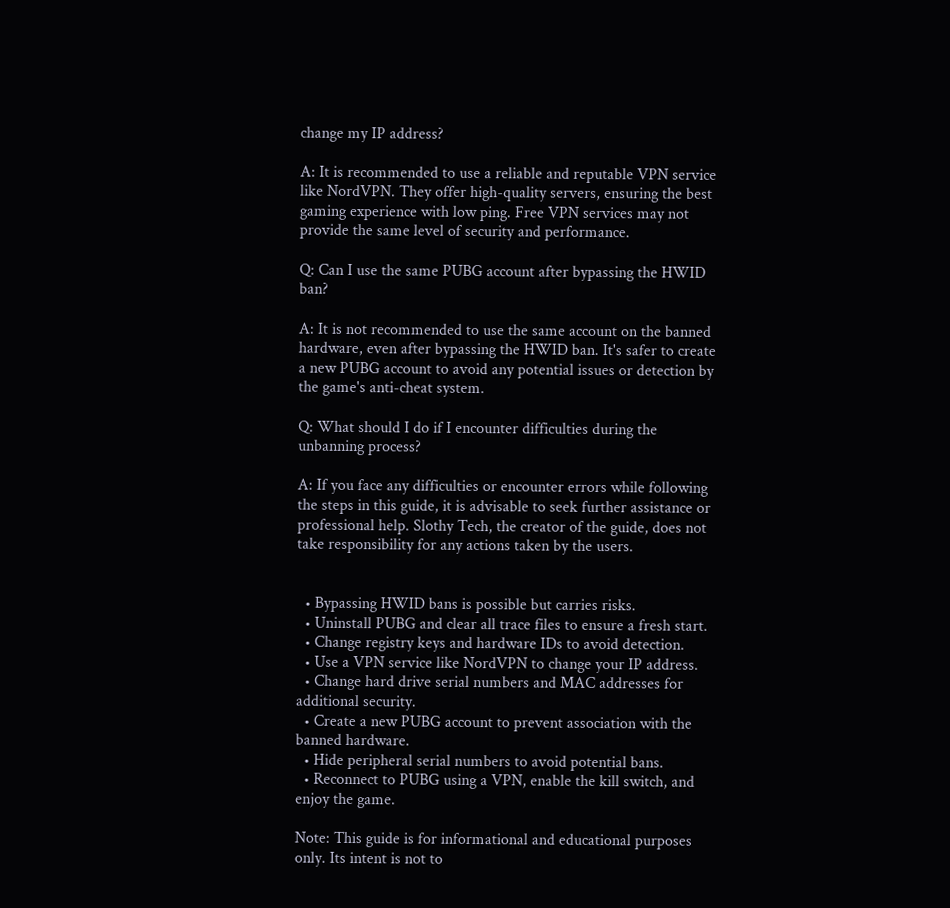change my IP address?

A: It is recommended to use a reliable and reputable VPN service like NordVPN. They offer high-quality servers, ensuring the best gaming experience with low ping. Free VPN services may not provide the same level of security and performance.

Q: Can I use the same PUBG account after bypassing the HWID ban?

A: It is not recommended to use the same account on the banned hardware, even after bypassing the HWID ban. It's safer to create a new PUBG account to avoid any potential issues or detection by the game's anti-cheat system.

Q: What should I do if I encounter difficulties during the unbanning process?

A: If you face any difficulties or encounter errors while following the steps in this guide, it is advisable to seek further assistance or professional help. Slothy Tech, the creator of the guide, does not take responsibility for any actions taken by the users.


  • Bypassing HWID bans is possible but carries risks.
  • Uninstall PUBG and clear all trace files to ensure a fresh start.
  • Change registry keys and hardware IDs to avoid detection.
  • Use a VPN service like NordVPN to change your IP address.
  • Change hard drive serial numbers and MAC addresses for additional security.
  • Create a new PUBG account to prevent association with the banned hardware.
  • Hide peripheral serial numbers to avoid potential bans.
  • Reconnect to PUBG using a VPN, enable the kill switch, and enjoy the game.

Note: This guide is for informational and educational purposes only. Its intent is not to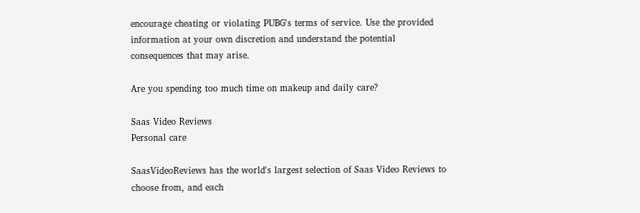encourage cheating or violating PUBG's terms of service. Use the provided information at your own discretion and understand the potential consequences that may arise.

Are you spending too much time on makeup and daily care?

Saas Video Reviews
Personal care

SaasVideoReviews has the world's largest selection of Saas Video Reviews to choose from, and each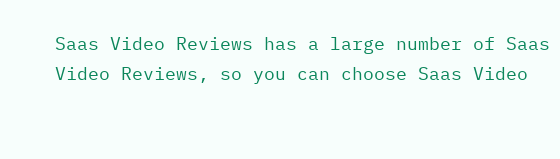Saas Video Reviews has a large number of Saas Video Reviews, so you can choose Saas Video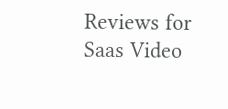Reviews for Saas Video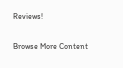Reviews!

Browse More Content